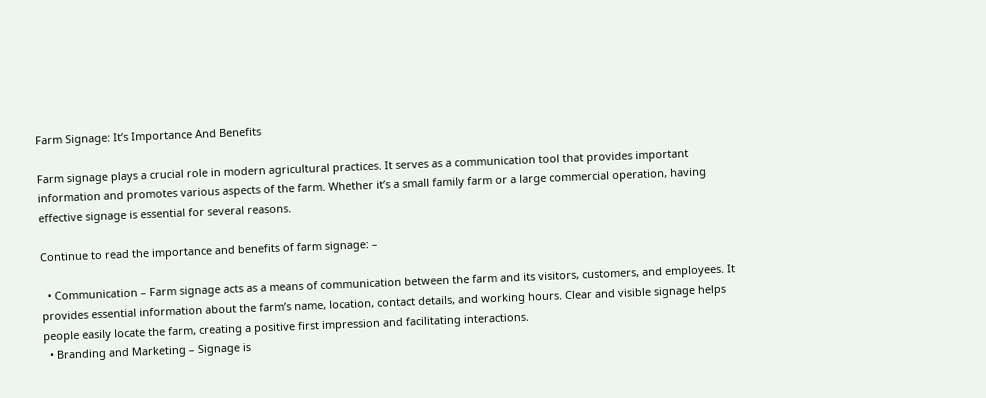Farm Signage: It’s Importance And Benefits

Farm signage plays a crucial role in modern agricultural practices. It serves as a communication tool that provides important information and promotes various aspects of the farm. Whether it’s a small family farm or a large commercial operation, having effective signage is essential for several reasons.

Continue to read the importance and benefits of farm signage: –

  • Communication – Farm signage acts as a means of communication between the farm and its visitors, customers, and employees. It provides essential information about the farm’s name, location, contact details, and working hours. Clear and visible signage helps people easily locate the farm, creating a positive first impression and facilitating interactions.
  • Branding and Marketing – Signage is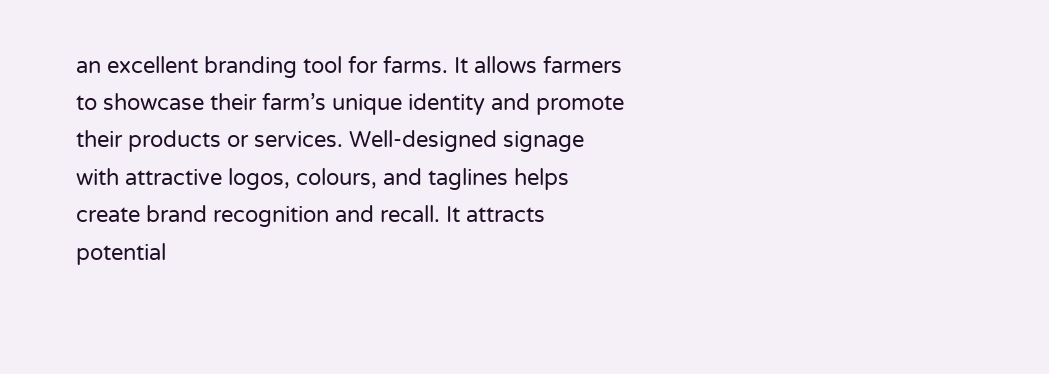an excellent branding tool for farms. It allows farmers to showcase their farm’s unique identity and promote their products or services. Well-designed signage with attractive logos, colours, and taglines helps create brand recognition and recall. It attracts potential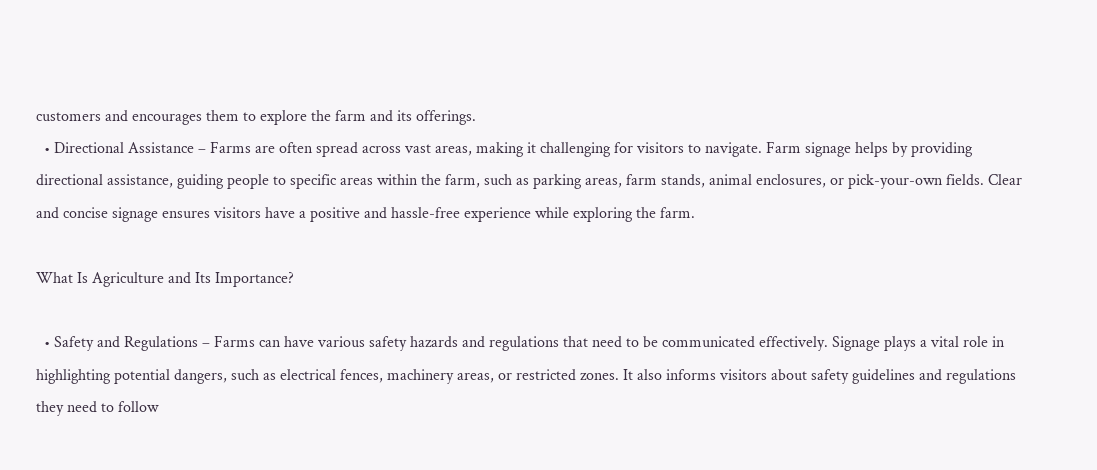customers and encourages them to explore the farm and its offerings.
  • Directional Assistance – Farms are often spread across vast areas, making it challenging for visitors to navigate. Farm signage helps by providing directional assistance, guiding people to specific areas within the farm, such as parking areas, farm stands, animal enclosures, or pick-your-own fields. Clear and concise signage ensures visitors have a positive and hassle-free experience while exploring the farm.

What Is Agriculture and Its Importance?

  • Safety and Regulations – Farms can have various safety hazards and regulations that need to be communicated effectively. Signage plays a vital role in highlighting potential dangers, such as electrical fences, machinery areas, or restricted zones. It also informs visitors about safety guidelines and regulations they need to follow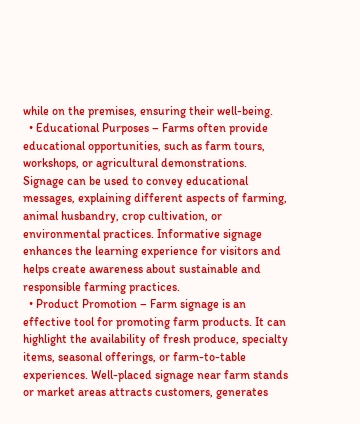while on the premises, ensuring their well-being.
  • Educational Purposes – Farms often provide educational opportunities, such as farm tours, workshops, or agricultural demonstrations. Signage can be used to convey educational messages, explaining different aspects of farming, animal husbandry, crop cultivation, or environmental practices. Informative signage enhances the learning experience for visitors and helps create awareness about sustainable and responsible farming practices.
  • Product Promotion – Farm signage is an effective tool for promoting farm products. It can highlight the availability of fresh produce, specialty items, seasonal offerings, or farm-to-table experiences. Well-placed signage near farm stands or market areas attracts customers, generates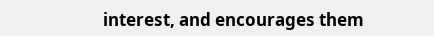interest, and encourages them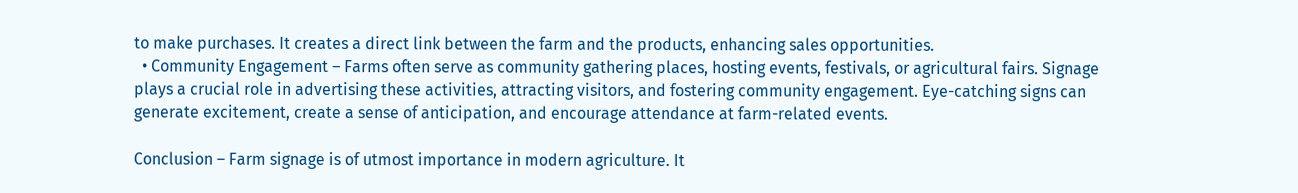to make purchases. It creates a direct link between the farm and the products, enhancing sales opportunities.
  • Community Engagement – Farms often serve as community gathering places, hosting events, festivals, or agricultural fairs. Signage plays a crucial role in advertising these activities, attracting visitors, and fostering community engagement. Eye-catching signs can generate excitement, create a sense of anticipation, and encourage attendance at farm-related events.

Conclusion – Farm signage is of utmost importance in modern agriculture. It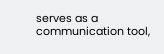serves as a communication tool,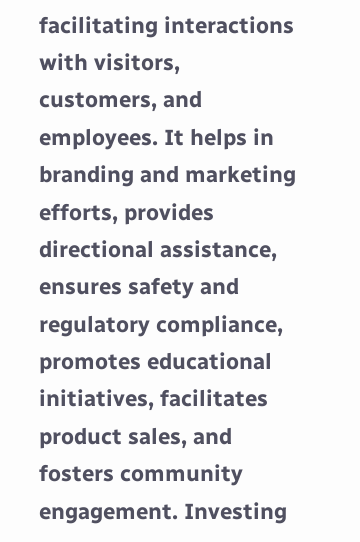facilitating interactions with visitors, customers, and employees. It helps in branding and marketing efforts, provides directional assistance, ensures safety and regulatory compliance, promotes educational initiatives, facilitates product sales, and fosters community engagement. Investing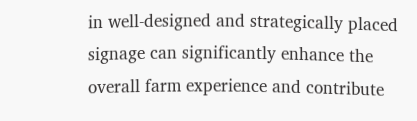in well-designed and strategically placed signage can significantly enhance the overall farm experience and contribute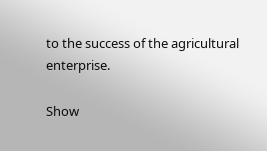to the success of the agricultural enterprise.

Show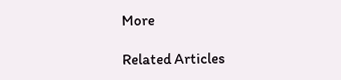More

Related Articles